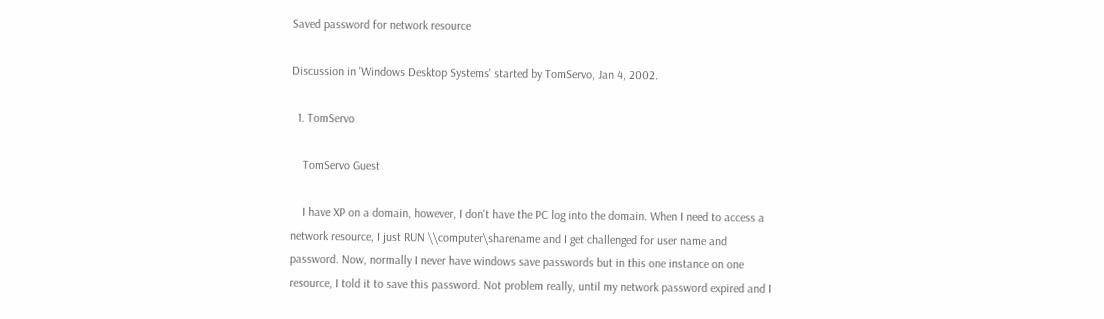Saved password for network resource

Discussion in 'Windows Desktop Systems' started by TomServo, Jan 4, 2002.

  1. TomServo

    TomServo Guest

    I have XP on a domain, however, I don't have the PC log into the domain. When I need to access a network resource, I just RUN \\computer\sharename and I get challenged for user name and password. Now, normally I never have windows save passwords but in this one instance on one resource, I told it to save this password. Not problem really, until my network password expired and I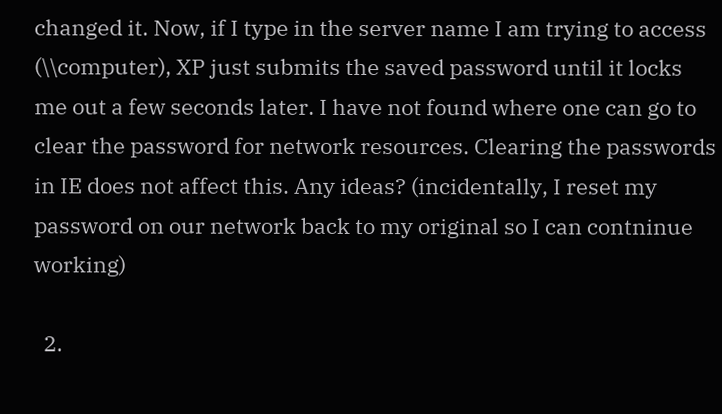changed it. Now, if I type in the server name I am trying to access (\\computer), XP just submits the saved password until it locks me out a few seconds later. I have not found where one can go to clear the password for network resources. Clearing the passwords in IE does not affect this. Any ideas? (incidentally, I reset my password on our network back to my original so I can contninue working)

  2.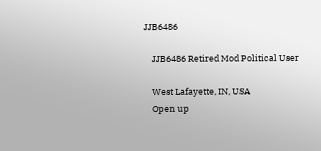JJB6486

    JJB6486 Retired Mod Political User

    West Lafayette, IN, USA
    Open up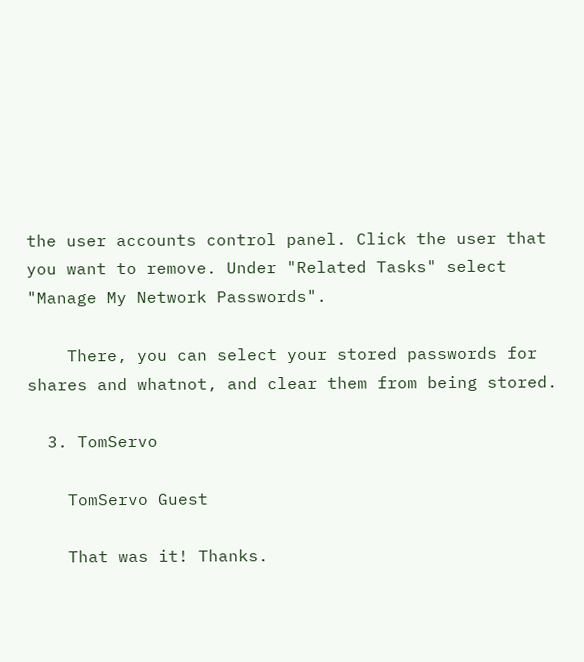the user accounts control panel. Click the user that you want to remove. Under "Related Tasks" select "Manage My Network Passwords".

    There, you can select your stored passwords for shares and whatnot, and clear them from being stored.

  3. TomServo

    TomServo Guest

    That was it! Thanks.